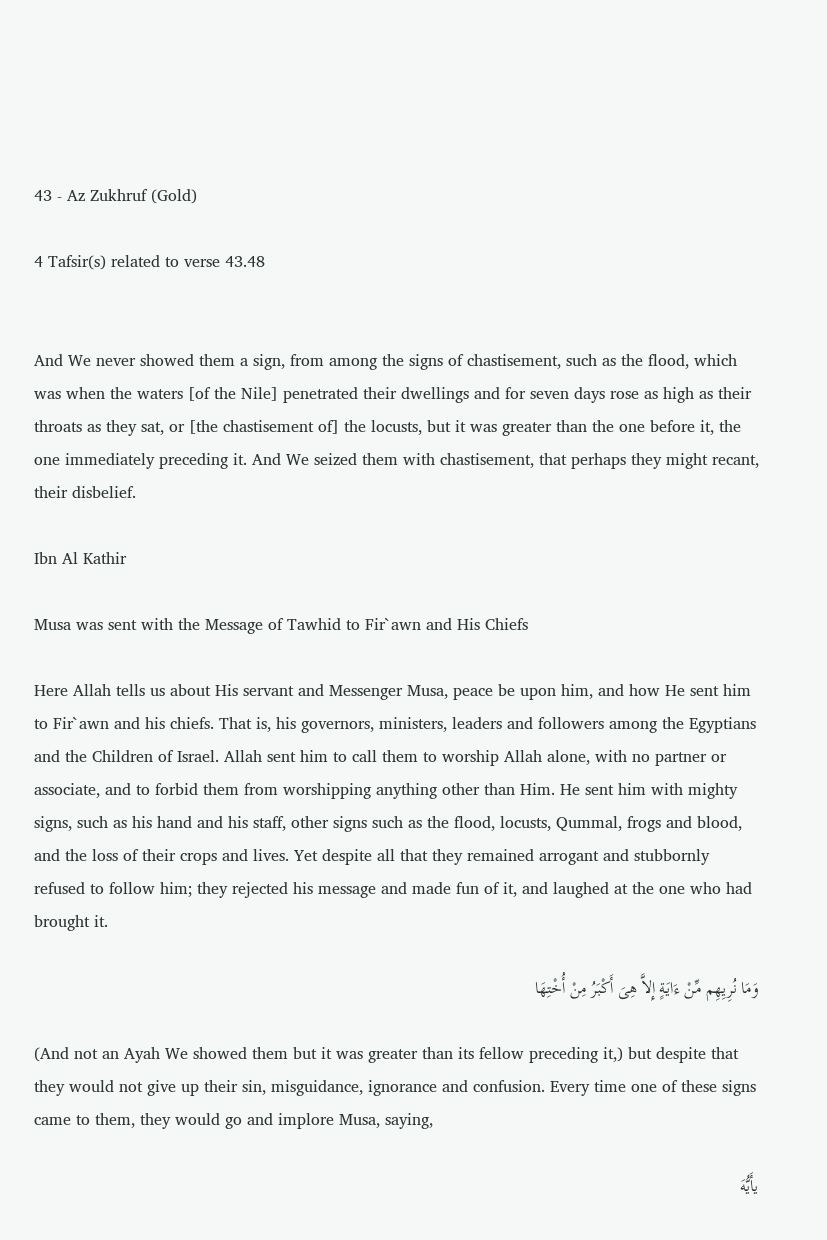43 - Az Zukhruf (Gold)

4 Tafsir(s) related to verse 43.48


And We never showed them a sign, from among the signs of chastisement, such as the flood, which was when the waters [of the Nile] penetrated their dwellings and for seven days rose as high as their throats as they sat, or [the chastisement of] the locusts, but it was greater than the one before it, the one immediately preceding it. And We seized them with chastisement, that perhaps they might recant, their disbelief.

Ibn Al Kathir

Musa was sent with the Message of Tawhid to Fir`awn and His Chiefs

Here Allah tells us about His servant and Messenger Musa, peace be upon him, and how He sent him to Fir`awn and his chiefs. That is, his governors, ministers, leaders and followers among the Egyptians and the Children of Israel. Allah sent him to call them to worship Allah alone, with no partner or associate, and to forbid them from worshipping anything other than Him. He sent him with mighty signs, such as his hand and his staff, other signs such as the flood, locusts, Qummal, frogs and blood, and the loss of their crops and lives. Yet despite all that they remained arrogant and stubbornly refused to follow him; they rejected his message and made fun of it, and laughed at the one who had brought it.

وَمَا نُرِيِهِم مِّنْ ءَايَةٍ إِلاَّ هِىَ أَكْبَرُ مِنْ أُخْتِهَا

(And not an Ayah We showed them but it was greater than its fellow preceding it,) but despite that they would not give up their sin, misguidance, ignorance and confusion. Every time one of these signs came to them, they would go and implore Musa, saying,

يأَيُّهَ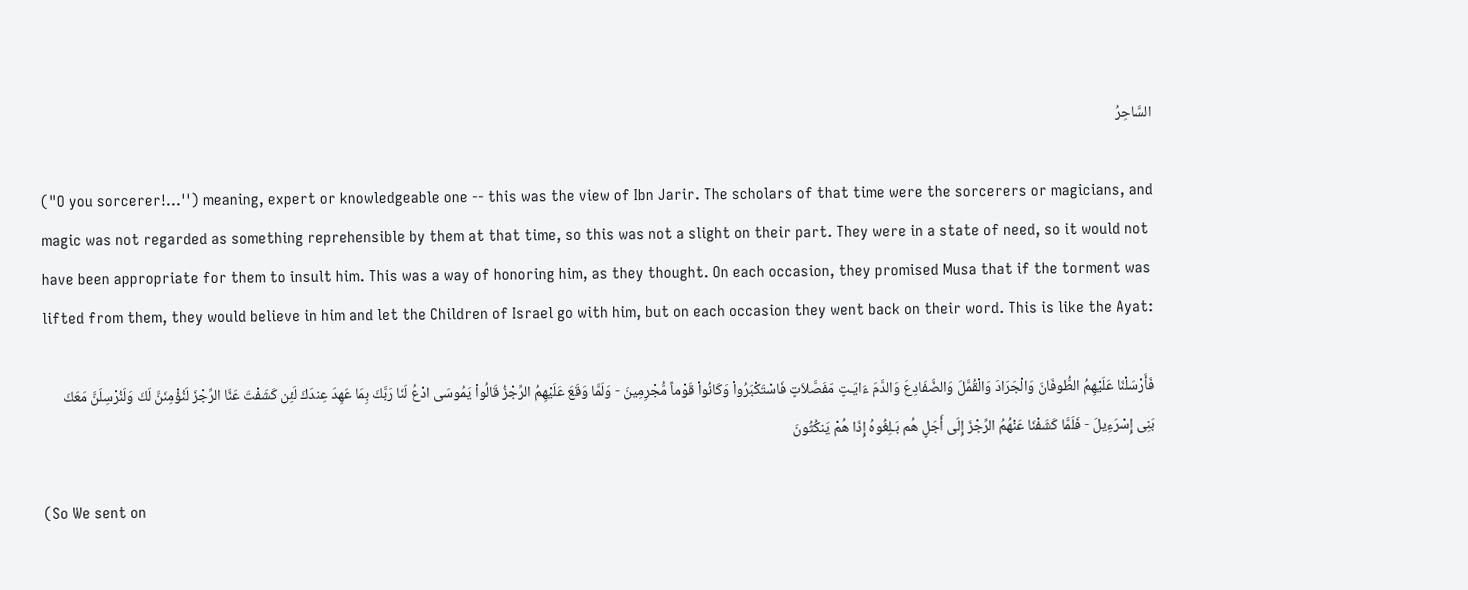السَّاحِرُ

("O you sorcerer!...'') meaning, expert or knowledgeable one -- this was the view of Ibn Jarir. The scholars of that time were the sorcerers or magicians, and magic was not regarded as something reprehensible by them at that time, so this was not a slight on their part. They were in a state of need, so it would not have been appropriate for them to insult him. This was a way of honoring him, as they thought. On each occasion, they promised Musa that if the torment was lifted from them, they would believe in him and let the Children of Israel go with him, but on each occasion they went back on their word. This is like the Ayat:

فَأَرْسَلْنَا عَلَيْهِمُ الطُّوفَانَ وَالْجَرَادَ وَالْقُمَّلَ وَالضَّفَادِعَ وَالدَّمَ ءَايَـتٍ مّفَصَّلاَتٍ فَاسْتَكْبَرُواْ وَكَانُواْ قَوْماً مُّجْرِمِينَ - وَلَمَّا وَقَعَ عَلَيْهِمُ الرِّجْزُ قَالُواْ يَمُوسَى ادْعُ لَنَا رَبَّكَ بِمَا عَهِدَ عِندَكَ لَئِن كَشَفْتَ عَنَّا الرِّجْزَ لَنُؤْمِنَنَّ لَكَ وَلَنُرْسِلَنَّ مَعَكَ بَنِى إِسْرَءِيلَ - فَلَمَّا كَشَفْنَا عَنْهُمُ الرِّجْزَ إِلَى أَجَلٍ هُم بَـلِغُوهُ إِذَا هُمْ يَنكُثُونَ

(So We sent on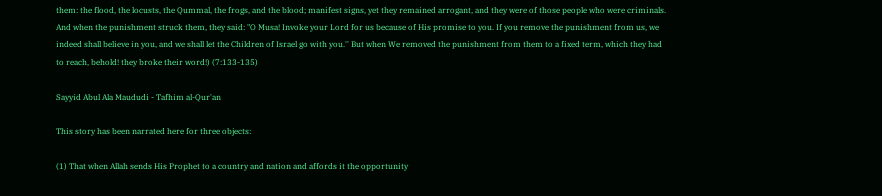them: the flood, the locusts, the Qummal, the frogs, and the blood; manifest signs, yet they remained arrogant, and they were of those people who were criminals. And when the punishment struck them, they said: "O Musa! Invoke your Lord for us because of His promise to you. If you remove the punishment from us, we indeed shall believe in you, and we shall let the Children of Israel go with you.'' But when We removed the punishment from them to a fixed term, which they had to reach, behold! they broke their word!) (7:133-135)

Sayyid Abul Ala Maududi - Tafhim al-Qur'an

This story has been narrated here for three objects:

(1) That when Allah sends His Prophet to a country and nation and affords it the opportunity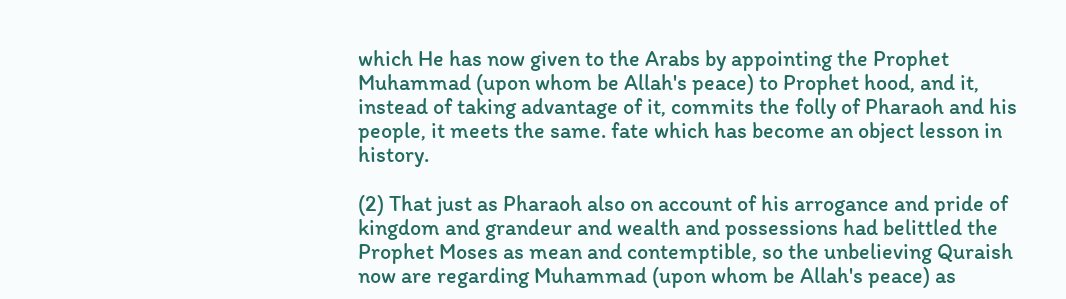which He has now given to the Arabs by appointing the Prophet Muhammad (upon whom be Allah's peace) to Prophet hood, and it, instead of taking advantage of it, commits the folly of Pharaoh and his people, it meets the same. fate which has become an object lesson in history.

(2) That just as Pharaoh also on account of his arrogance and pride of kingdom and grandeur and wealth and possessions had belittled the Prophet Moses as mean and contemptible, so the unbelieving Quraish now are regarding Muhammad (upon whom be Allah's peace) as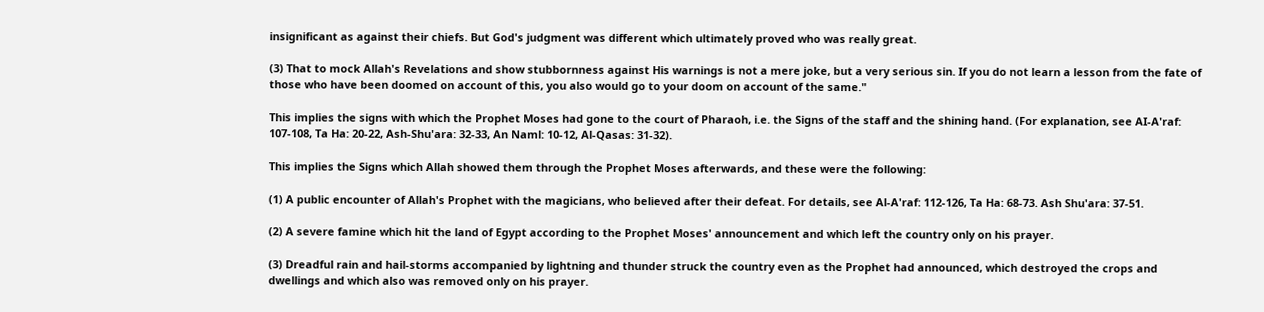insignificant as against their chiefs. But God's judgment was different which ultimately proved who was really great.

(3) That to mock Allah's Revelations and show stubbornness against His warnings is not a mere joke, but a very serious sin. If you do not learn a lesson from the fate of those who have been doomed on account of this, you also would go to your doom on account of the same."

This implies the signs with which the Prophet Moses had gone to the court of Pharaoh, i.e. the Signs of the staff and the shining hand. (For explanation, see AI-A'raf: 107-108, Ta Ha: 20-22, Ash-Shu'ara: 32-33, An Naml: 10-12, Al-Qasas: 31-32).

This implies the Signs which Allah showed them through the Prophet Moses afterwards, and these were the following:

(1) A public encounter of Allah's Prophet with the magicians, who believed after their defeat. For details, see Al-A'raf: 112-126, Ta Ha: 68-73. Ash Shu'ara: 37-51.

(2) A severe famine which hit the land of Egypt according to the Prophet Moses' announcement and which left the country only on his prayer.

(3) Dreadful rain and hail-storms accompanied by lightning and thunder struck the country even as the Prophet had announced, which destroyed the crops and dwellings and which also was removed only on his prayer.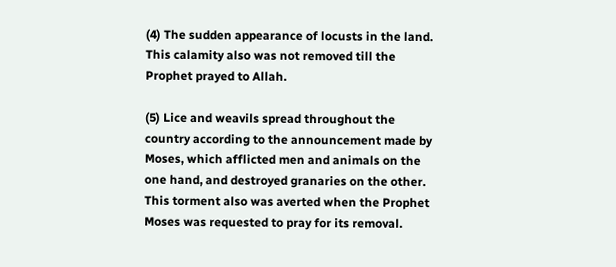(4) The sudden appearance of locusts in the land. This calamity also was not removed till the Prophet prayed to Allah.

(5) Lice and weavils spread throughout the country according to the announcement made by Moses, which afflicted men and animals on the one hand, and destroyed granaries on the other. This torment also was averted when the Prophet Moses was requested to pray for its removal.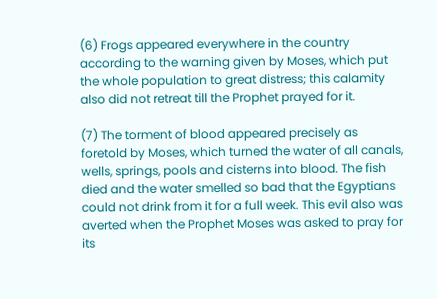(6) Frogs appeared everywhere in the country according to the warning given by Moses, which put the whole population to great distress; this calamity also did not retreat till the Prophet prayed for it.

(7) The torment of blood appeared precisely as foretold by Moses, which turned the water of all canals, wells, springs, pools and cisterns into blood. The fish died and the water smelled so bad that the Egyptians could not drink from it for a full week. This evil also was averted when the Prophet Moses was asked to pray for its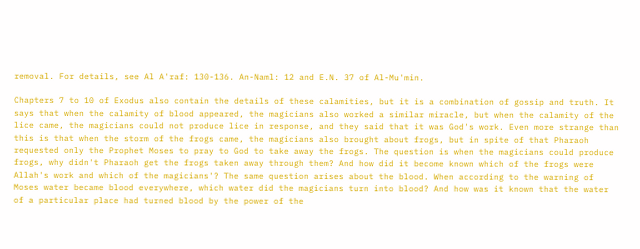removal. For details, see Al A'raf: 130-136. An-Naml: 12 and E.N. 37 of Al-Mu'min.

Chapters 7 to 10 of Exodus also contain the details of these calamities, but it is a combination of gossip and truth. It says that when the calamity of blood appeared, the magicians also worked a similar miracle, but when the calamity of the lice came, the magicians could not produce lice in response, and they said that it was God's work. Even more strange than this is that when the storm of the frogs came, the magicians also brought about frogs, but in spite of that Pharaoh requested only the Prophet Moses to pray to God to take away the frogs. The question is when the magicians could produce frogs, why didn't Pharaoh get the frogs taken away through them? And how did it become known which of the frogs were Allah's work and which of the magicians'? The same question arises about the blood. When according to the warning of Moses water became blood everywhere, which water did the magicians turn into blood? And how was it known that the water of a particular place had turned blood by the power of the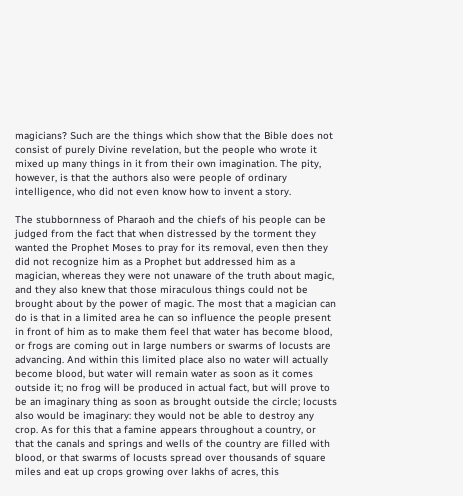magicians? Such are the things which show that the Bible does not consist of purely Divine revelation, but the people who wrote it mixed up many things in it from their own imagination. The pity, however, is that the authors also were people of ordinary intelligence, who did not even know how to invent a story.

The stubbornness of Pharaoh and the chiefs of his people can be judged from the fact that when distressed by the torment they wanted the Prophet Moses to pray for its removal, even then they did not recognize him as a Prophet but addressed him as a magician, whereas they were not unaware of the truth about magic, and they also knew that those miraculous things could not be brought about by the power of magic. The most that a magician can do is that in a limited area he can so influence the people present in front of him as to make them feel that water has become blood, or frogs are coming out in large numbers or swarms of locusts are advancing. And within this limited place also no water will actually become blood, but water will remain water as soon as it comes outside it; no frog will be produced in actual fact, but will prove to be an imaginary thing as soon as brought outside the circle; locusts also would be imaginary: they would not be able to destroy any crop. As for this that a famine appears throughout a country, or that the canals and springs and wells of the country are filled with blood, or that swarms of locusts spread over thousands of square miles and eat up crops growing over lakhs of acres, this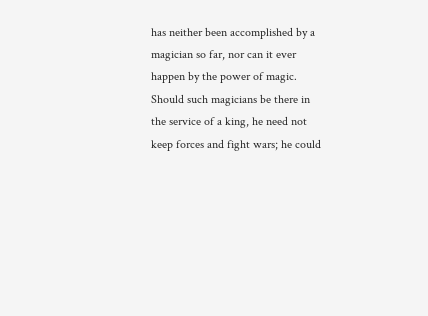has neither been accomplished by a magician so far, nor can it ever happen by the power of magic. Should such magicians be there in the service of a king, he need not keep forces and fight wars; he could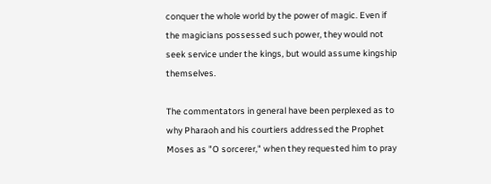conquer the whole world by the power of magic. Even if the magicians possessed such power, they would not seek service under the kings, but would assume kingship themselves.

The commentators in general have been perplexed as to why Pharaoh and his courtiers addressed the Prophet Moses as "O sorcerer," when they requested him to pray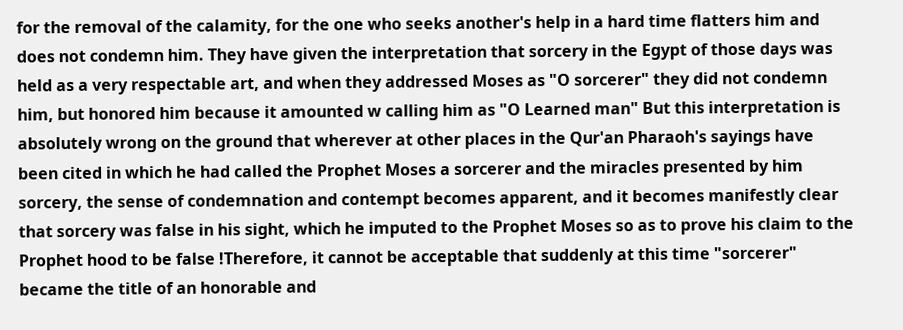for the removal of the calamity, for the one who seeks another's help in a hard time flatters him and does not condemn him. They have given the interpretation that sorcery in the Egypt of those days was held as a very respectable art, and when they addressed Moses as "O sorcerer" they did not condemn him, but honored him because it amounted w calling him as "O Learned man" But this interpretation is absolutely wrong on the ground that wherever at other places in the Qur'an Pharaoh's sayings have been cited in which he had called the Prophet Moses a sorcerer and the miracles presented by him sorcery, the sense of condemnation and contempt becomes apparent, and it becomes manifestly clear that sorcery was false in his sight, which he imputed to the Prophet Moses so as to prove his claim to the Prophet hood to be false !Therefore, it cannot be acceptable that suddenly at this time "sorcerer" became the title of an honorable and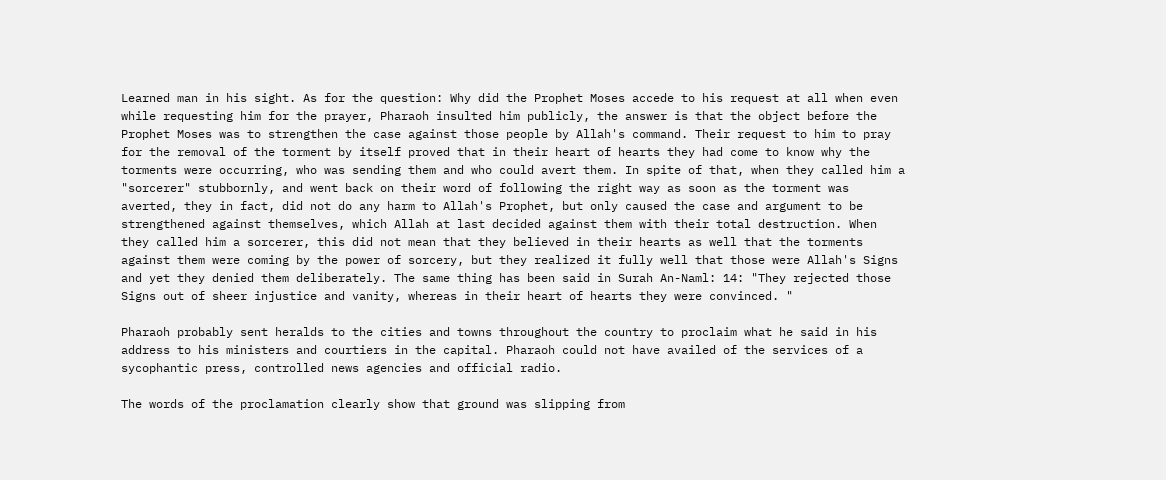Learned man in his sight. As for the question: Why did the Prophet Moses accede to his request at all when even while requesting him for the prayer, Pharaoh insulted him publicly, the answer is that the object before the Prophet Moses was to strengthen the case against those people by Allah's command. Their request to him to pray for the removal of the torment by itself proved that in their heart of hearts they had come to know why the torments were occurring, who was sending them and who could avert them. In spite of that, when they called him a "sorcerer" stubbornly, and went back on their word of following the right way as soon as the torment was averted, they in fact, did not do any harm to Allah's Prophet, but only caused the case and argument to be strengthened against themselves, which Allah at last decided against them with their total destruction. When they called him a sorcerer, this did not mean that they believed in their hearts as well that the torments against them were coming by the power of sorcery, but they realized it fully well that those were Allah's Signs and yet they denied them deliberately. The same thing has been said in Surah An-Naml: 14: "They rejected those Signs out of sheer injustice and vanity, whereas in their heart of hearts they were convinced. "

Pharaoh probably sent heralds to the cities and towns throughout the country to proclaim what he said in his address to his ministers and courtiers in the capital. Pharaoh could not have availed of the services of a sycophantic press, controlled news agencies and official radio.

The words of the proclamation clearly show that ground was slipping from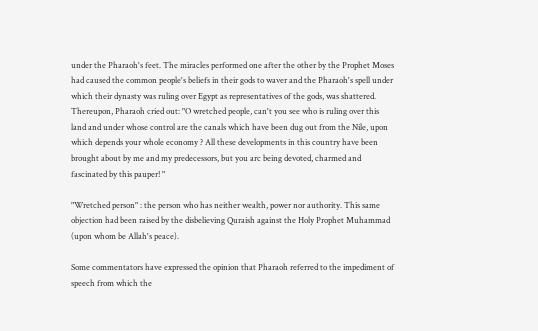under the Pharaoh's feet. The miracles performed one after the other by the Prophet Moses had caused the common people's beliefs in their gods to waver and the Pharaoh's spell under which their dynasty was ruling over Egypt as representatives of the gods, was shattered. Thereupon, Pharaoh cried out: "O wretched people, can't you see who is ruling over this land and under whose control are the canals which have been dug out from the Nile, upon which depends your whole economy ? All these developments in this country have been brought about by me and my predecessors, but you arc being devoted, charmed and fascinated by this pauper! "

"Wretched person" : the person who has neither wealth, power nor authority. This same objection had been raised by the disbelieving Quraish against the Holy Prophet Muhammad (upon whom be Allah's peace).

Some commentators have expressed the opinion that Pharaoh referred to the impediment of speech from which the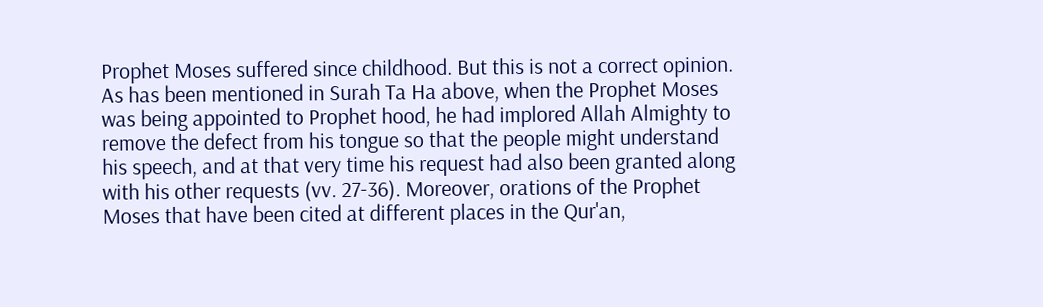Prophet Moses suffered since childhood. But this is not a correct opinion. As has been mentioned in Surah Ta Ha above, when the Prophet Moses was being appointed to Prophet hood, he had implored Allah Almighty to remove the defect from his tongue so that the people might understand his speech, and at that very time his request had also been granted along with his other requests (vv. 27-36). Moreover, orations of the Prophet Moses that have been cited at different places in the Qur'an,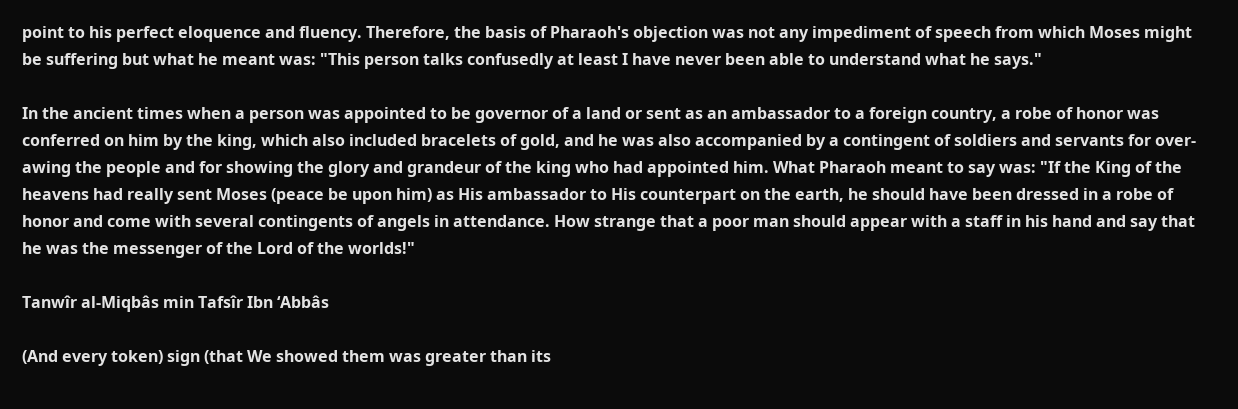point to his perfect eloquence and fluency. Therefore, the basis of Pharaoh's objection was not any impediment of speech from which Moses might be suffering but what he meant was: "This person talks confusedly at least I have never been able to understand what he says."

In the ancient times when a person was appointed to be governor of a land or sent as an ambassador to a foreign country, a robe of honor was conferred on him by the king, which also included bracelets of gold, and he was also accompanied by a contingent of soldiers and servants for over-awing the people and for showing the glory and grandeur of the king who had appointed him. What Pharaoh meant to say was: "If the King of the heavens had really sent Moses (peace be upon him) as His ambassador to His counterpart on the earth, he should have been dressed in a robe of honor and come with several contingents of angels in attendance. How strange that a poor man should appear with a staff in his hand and say that he was the messenger of the Lord of the worlds!"

Tanwîr al-Miqbâs min Tafsîr Ibn ‘Abbâs

(And every token) sign (that We showed them was greater than its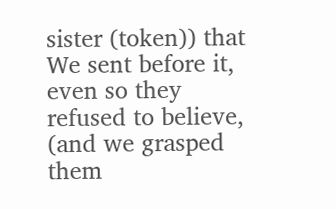sister (token)) that We sent before it, even so they refused to believe, (and we grasped them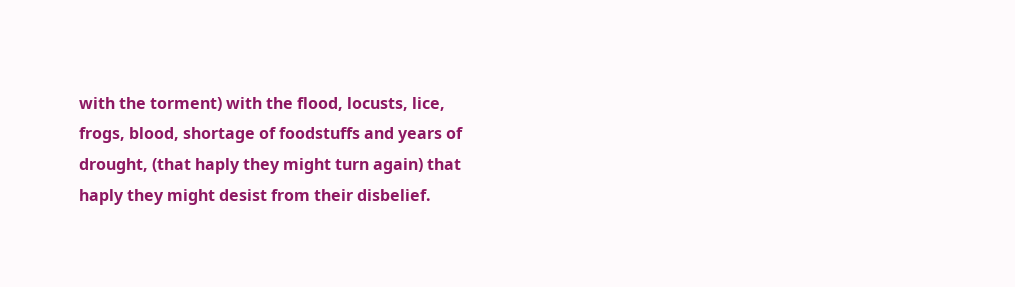with the torment) with the flood, locusts, lice, frogs, blood, shortage of foodstuffs and years of drought, (that haply they might turn again) that haply they might desist from their disbelief.